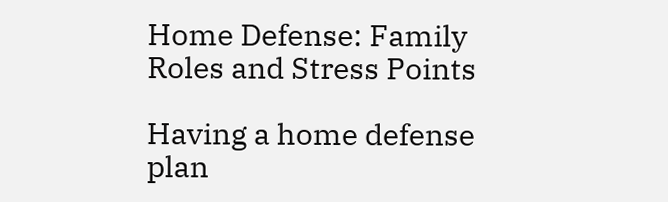Home Defense: Family Roles and Stress Points

Having a home defense plan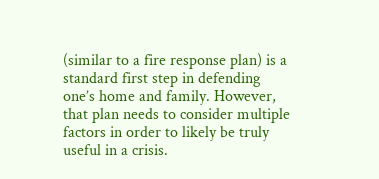(similar to a fire response plan) is a standard first step in defending one’s home and family. However, that plan needs to consider multiple factors in order to likely be truly useful in a crisis.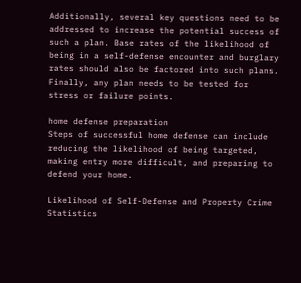Additionally, several key questions need to be addressed to increase the potential success of such a plan. Base rates of the likelihood of being in a self-defense encounter and burglary rates should also be factored into such plans. Finally, any plan needs to be tested for stress or failure points.

home defense preparation
Steps of successful home defense can include reducing the likelihood of being targeted, making entry more difficult, and preparing to defend your home.

Likelihood of Self-Defense and Property Crime Statistics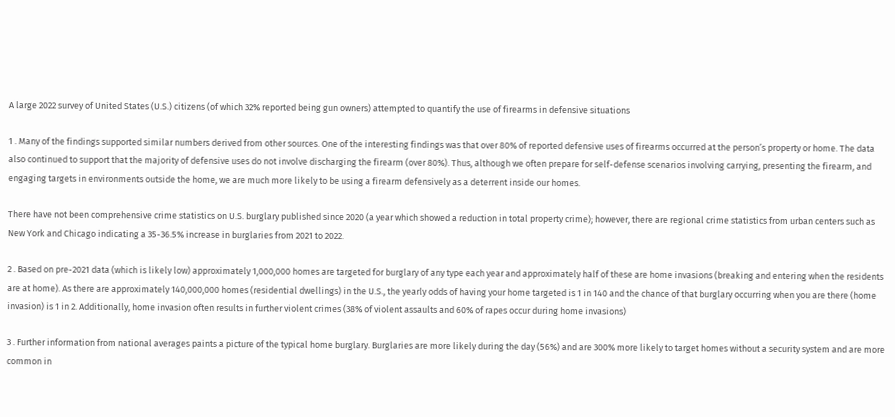A large 2022 survey of United States (U.S.) citizens (of which 32% reported being gun owners) attempted to quantify the use of firearms in defensive situations

1 . Many of the findings supported similar numbers derived from other sources. One of the interesting findings was that over 80% of reported defensive uses of firearms occurred at the person’s property or home. The data also continued to support that the majority of defensive uses do not involve discharging the firearm (over 80%). Thus, although we often prepare for self-defense scenarios involving carrying, presenting the firearm, and engaging targets in environments outside the home, we are much more likely to be using a firearm defensively as a deterrent inside our homes.

There have not been comprehensive crime statistics on U.S. burglary published since 2020 (a year which showed a reduction in total property crime); however, there are regional crime statistics from urban centers such as New York and Chicago indicating a 35-36.5% increase in burglaries from 2021 to 2022.

2 . Based on pre-2021 data (which is likely low) approximately 1,000,000 homes are targeted for burglary of any type each year and approximately half of these are home invasions (breaking and entering when the residents are at home). As there are approximately 140,000,000 homes (residential dwellings) in the U.S., the yearly odds of having your home targeted is 1 in 140 and the chance of that burglary occurring when you are there (home invasion) is 1 in 2. Additionally, home invasion often results in further violent crimes (38% of violent assaults and 60% of rapes occur during home invasions)

3 . Further information from national averages paints a picture of the typical home burglary. Burglaries are more likely during the day (56%) and are 300% more likely to target homes without a security system and are more common in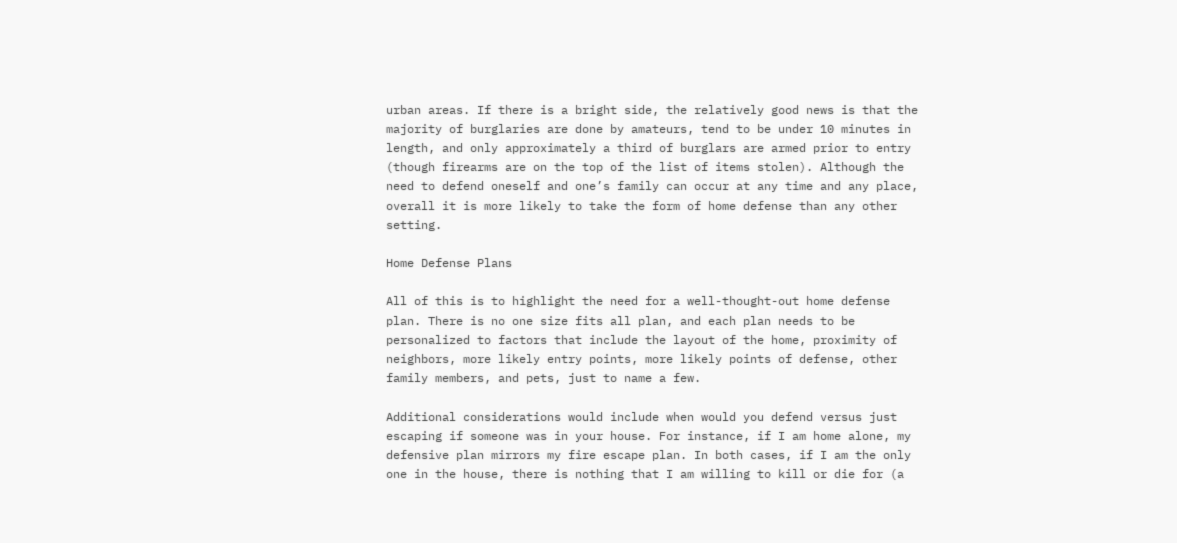urban areas. If there is a bright side, the relatively good news is that the majority of burglaries are done by amateurs, tend to be under 10 minutes in length, and only approximately a third of burglars are armed prior to entry (though firearms are on the top of the list of items stolen). Although the need to defend oneself and one’s family can occur at any time and any place, overall it is more likely to take the form of home defense than any other setting.

Home Defense Plans

All of this is to highlight the need for a well-thought-out home defense plan. There is no one size fits all plan, and each plan needs to be personalized to factors that include the layout of the home, proximity of neighbors, more likely entry points, more likely points of defense, other family members, and pets, just to name a few.

Additional considerations would include when would you defend versus just escaping if someone was in your house. For instance, if I am home alone, my defensive plan mirrors my fire escape plan. In both cases, if I am the only one in the house, there is nothing that I am willing to kill or die for (a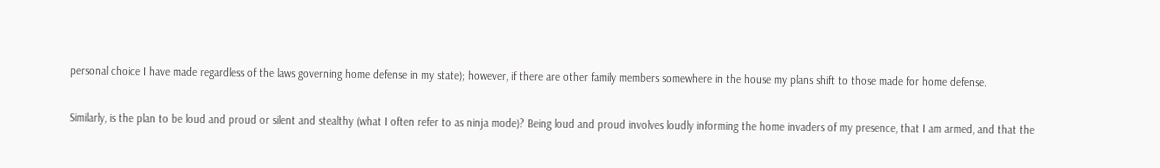personal choice I have made regardless of the laws governing home defense in my state); however, if there are other family members somewhere in the house my plans shift to those made for home defense.

Similarly, is the plan to be loud and proud or silent and stealthy (what I often refer to as ninja mode)? Being loud and proud involves loudly informing the home invaders of my presence, that I am armed, and that the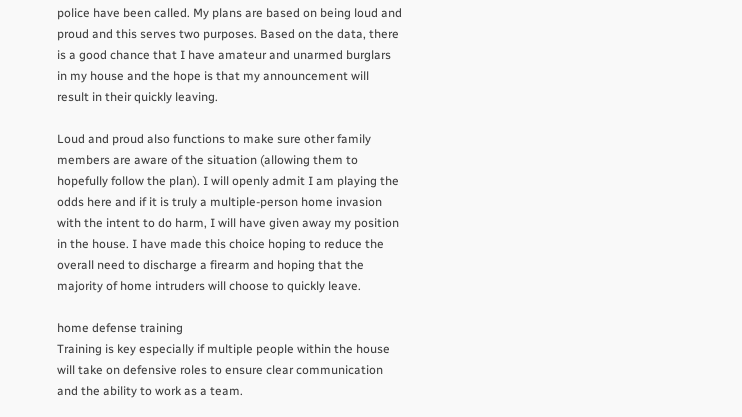police have been called. My plans are based on being loud and proud and this serves two purposes. Based on the data, there is a good chance that I have amateur and unarmed burglars in my house and the hope is that my announcement will result in their quickly leaving.

Loud and proud also functions to make sure other family members are aware of the situation (allowing them to hopefully follow the plan). I will openly admit I am playing the odds here and if it is truly a multiple-person home invasion with the intent to do harm, I will have given away my position in the house. I have made this choice hoping to reduce the overall need to discharge a firearm and hoping that the majority of home intruders will choose to quickly leave.

home defense training
Training is key especially if multiple people within the house will take on defensive roles to ensure clear communication and the ability to work as a team.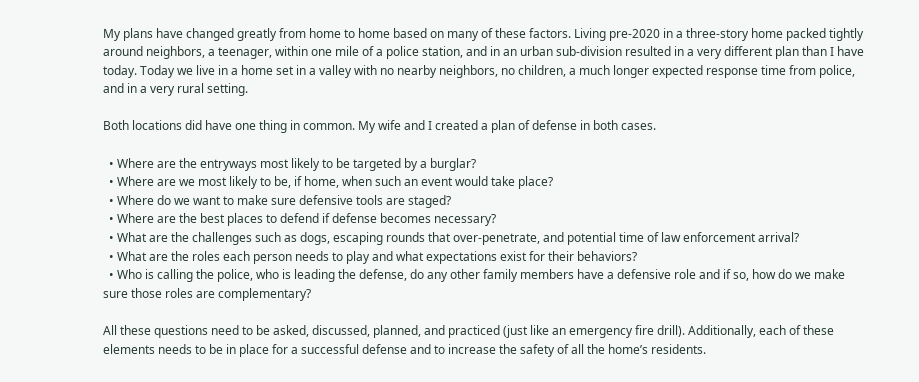My plans have changed greatly from home to home based on many of these factors. Living pre-2020 in a three-story home packed tightly around neighbors, a teenager, within one mile of a police station, and in an urban sub-division resulted in a very different plan than I have today. Today we live in a home set in a valley with no nearby neighbors, no children, a much longer expected response time from police, and in a very rural setting.

Both locations did have one thing in common. My wife and I created a plan of defense in both cases.

  • Where are the entryways most likely to be targeted by a burglar?
  • Where are we most likely to be, if home, when such an event would take place?
  • Where do we want to make sure defensive tools are staged?
  • Where are the best places to defend if defense becomes necessary?
  • What are the challenges such as dogs, escaping rounds that over-penetrate, and potential time of law enforcement arrival?
  • What are the roles each person needs to play and what expectations exist for their behaviors?
  • Who is calling the police, who is leading the defense, do any other family members have a defensive role and if so, how do we make sure those roles are complementary?

All these questions need to be asked, discussed, planned, and practiced (just like an emergency fire drill). Additionally, each of these elements needs to be in place for a successful defense and to increase the safety of all the home’s residents.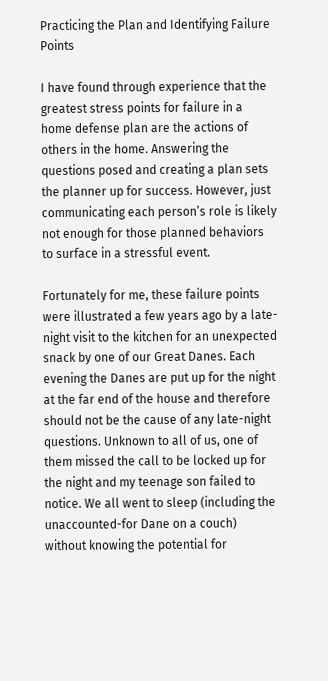Practicing the Plan and Identifying Failure Points

I have found through experience that the greatest stress points for failure in a home defense plan are the actions of others in the home. Answering the questions posed and creating a plan sets the planner up for success. However, just communicating each person’s role is likely not enough for those planned behaviors to surface in a stressful event.

Fortunately for me, these failure points were illustrated a few years ago by a late-night visit to the kitchen for an unexpected snack by one of our Great Danes. Each evening the Danes are put up for the night at the far end of the house and therefore should not be the cause of any late-night questions. Unknown to all of us, one of them missed the call to be locked up for the night and my teenage son failed to notice. We all went to sleep (including the unaccounted-for Dane on a couch) without knowing the potential for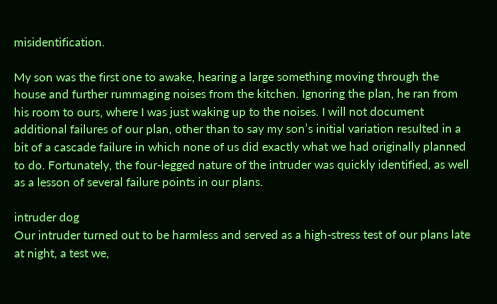misidentification.

My son was the first one to awake, hearing a large something moving through the house and further rummaging noises from the kitchen. Ignoring the plan, he ran from his room to ours, where I was just waking up to the noises. I will not document additional failures of our plan, other than to say my son’s initial variation resulted in a bit of a cascade failure in which none of us did exactly what we had originally planned to do. Fortunately, the four-legged nature of the intruder was quickly identified, as well as a lesson of several failure points in our plans.

intruder dog
Our intruder turned out to be harmless and served as a high-stress test of our plans late at night, a test we,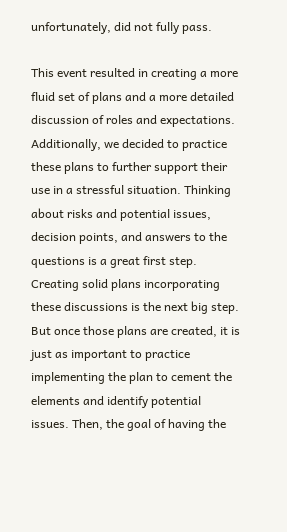unfortunately, did not fully pass.

This event resulted in creating a more fluid set of plans and a more detailed discussion of roles and expectations. Additionally, we decided to practice these plans to further support their use in a stressful situation. Thinking about risks and potential issues, decision points, and answers to the questions is a great first step. Creating solid plans incorporating these discussions is the next big step. But once those plans are created, it is just as important to practice implementing the plan to cement the elements and identify potential issues. Then, the goal of having the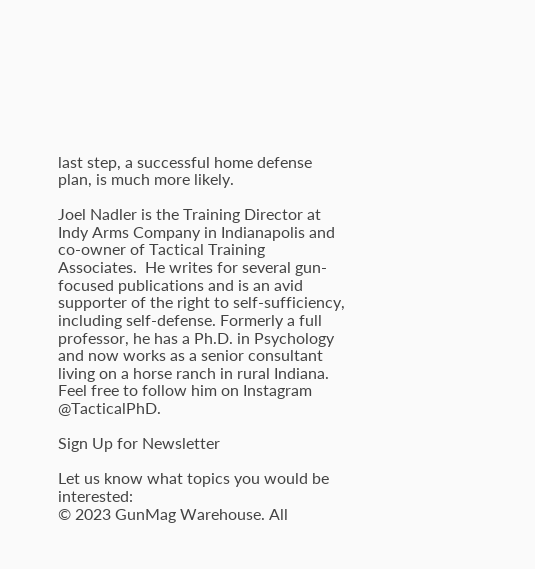last step, a successful home defense plan, is much more likely.

Joel Nadler is the Training Director at Indy Arms Company in Indianapolis and co-owner of Tactical Training Associates.  He writes for several gun-focused publications and is an avid supporter of the right to self-sufficiency, including self-defense. Formerly a full professor, he has a Ph.D. in Psychology and now works as a senior consultant living on a horse ranch in rural Indiana.  Feel free to follow him on Instagram @TacticalPhD.

Sign Up for Newsletter

Let us know what topics you would be interested:
© 2023 GunMag Warehouse. All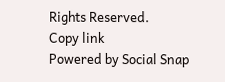Rights Reserved.
Copy link
Powered by Social Snap